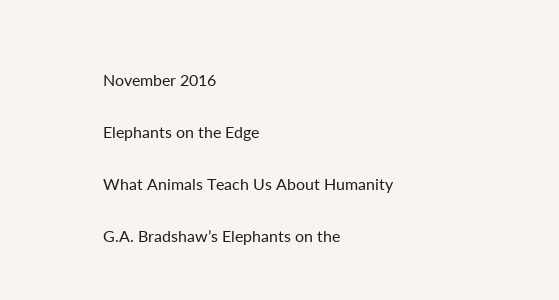November 2016

Elephants on the Edge

What Animals Teach Us About Humanity

G.A. Bradshaw’s Elephants on the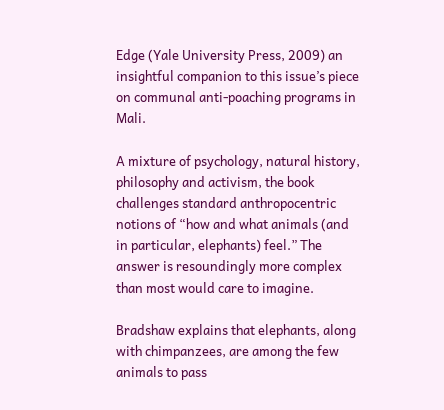Edge (Yale University Press, 2009) an insightful companion to this issue’s piece on communal anti-poaching programs in Mali.

A mixture of psychology, natural history, philosophy and activism, the book challenges standard anthropocentric notions of “how and what animals (and in particular, elephants) feel.” The answer is resoundingly more complex than most would care to imagine.

Bradshaw explains that elephants, along with chimpanzees, are among the few animals to pass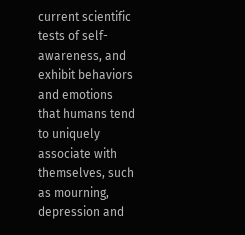current scientific tests of self-awareness, and exhibit behaviors and emotions that humans tend to uniquely associate with themselves, such as mourning, depression and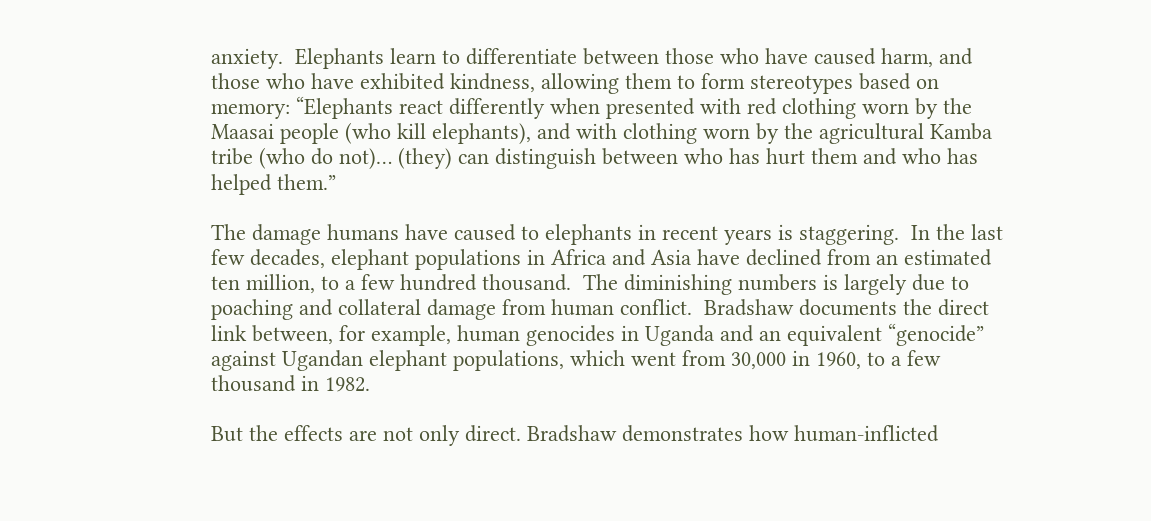anxiety.  Elephants learn to differentiate between those who have caused harm, and those who have exhibited kindness, allowing them to form stereotypes based on memory: “Elephants react differently when presented with red clothing worn by the Maasai people (who kill elephants), and with clothing worn by the agricultural Kamba tribe (who do not)… (they) can distinguish between who has hurt them and who has helped them.”

The damage humans have caused to elephants in recent years is staggering.  In the last few decades, elephant populations in Africa and Asia have declined from an estimated ten million, to a few hundred thousand.  The diminishing numbers is largely due to poaching and collateral damage from human conflict.  Bradshaw documents the direct link between, for example, human genocides in Uganda and an equivalent “genocide” against Ugandan elephant populations, which went from 30,000 in 1960, to a few thousand in 1982.

But the effects are not only direct. Bradshaw demonstrates how human-inflicted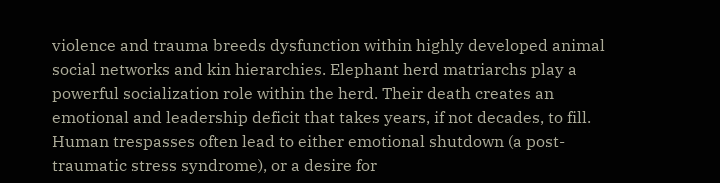violence and trauma breeds dysfunction within highly developed animal social networks and kin hierarchies. Elephant herd matriarchs play a powerful socialization role within the herd. Their death creates an emotional and leadership deficit that takes years, if not decades, to fill. Human trespasses often lead to either emotional shutdown (a post-traumatic stress syndrome), or a desire for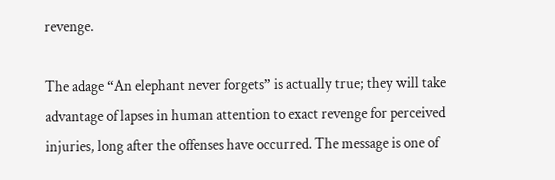revenge.

The adage “An elephant never forgets” is actually true; they will take advantage of lapses in human attention to exact revenge for perceived injuries, long after the offenses have occurred. The message is one of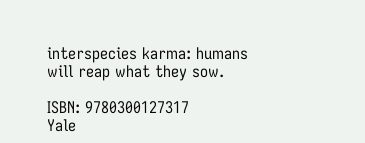interspecies karma: humans will reap what they sow.

ISBN: 9780300127317
Yale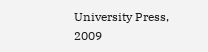University Press, 2009